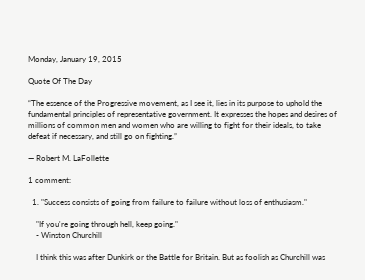Monday, January 19, 2015

Quote Of The Day

“The essence of the Progressive movement, as I see it, lies in its purpose to uphold the fundamental principles of representative government. It expresses the hopes and desires of millions of common men and women who are willing to fight for their ideals, to take defeat if necessary, and still go on fighting.”

— Robert M. LaFollette

1 comment:

  1. "Success consists of going from failure to failure without loss of enthusiasm."

    "If you're going through hell, keep going."
    - Winston Churchill

    I think this was after Dunkirk or the Battle for Britain. But as foolish as Churchill was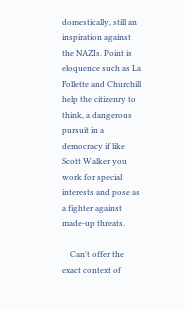domestically, still an inspiration against the NAZIs. Point is eloquence such as La Follette and Churchill help the citizenry to think, a dangerous pursuit in a democracy if like Scott Walker you work for special interests and pose as a fighter against made-up threats.

    Can't offer the exact context of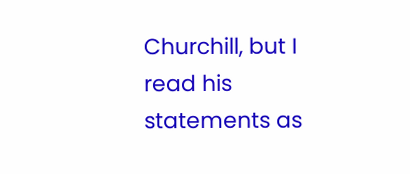Churchill, but I read his statements as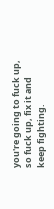you're going to fuck up, so fuck up, fix it and keep fighting.